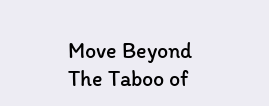Move Beyond The Taboo of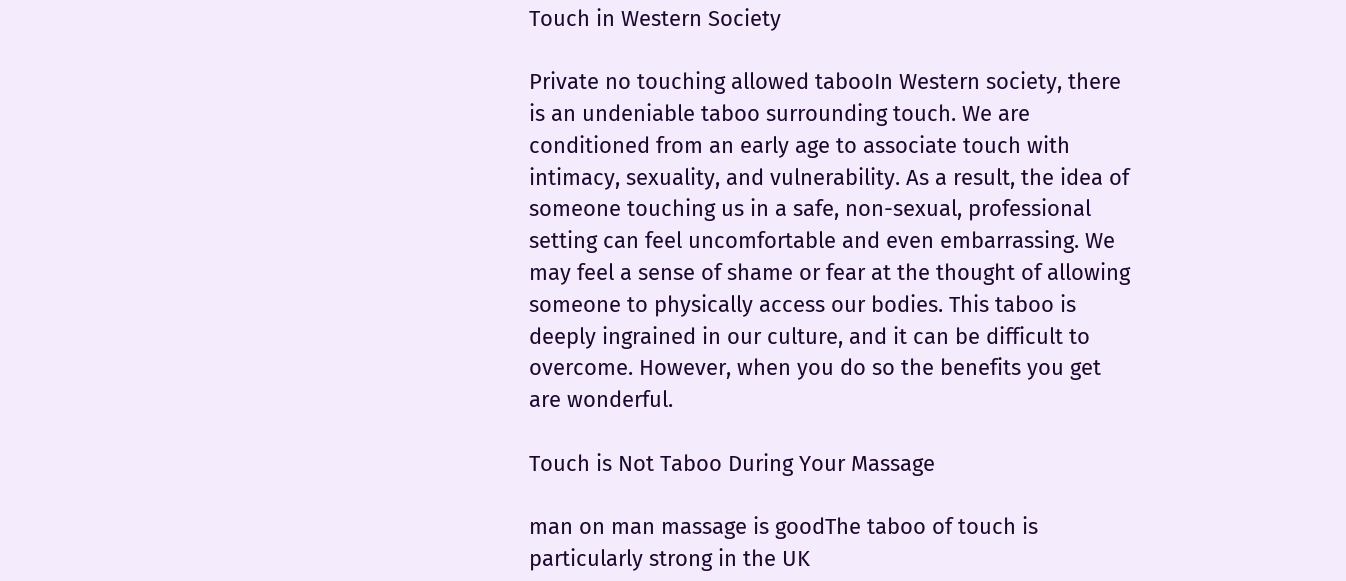Touch in Western Society

Private no touching allowed tabooIn Western society, there is an undeniable taboo surrounding touch. We are conditioned from an early age to associate touch with intimacy, sexuality, and vulnerability. As a result, the idea of someone touching us in a safe, non-sexual, professional setting can feel uncomfortable and even embarrassing. We may feel a sense of shame or fear at the thought of allowing someone to physically access our bodies. This taboo is deeply ingrained in our culture, and it can be difficult to overcome. However, when you do so the benefits you get are wonderful.

Touch is Not Taboo During Your Massage

man on man massage is goodThe taboo of touch is particularly strong in the UK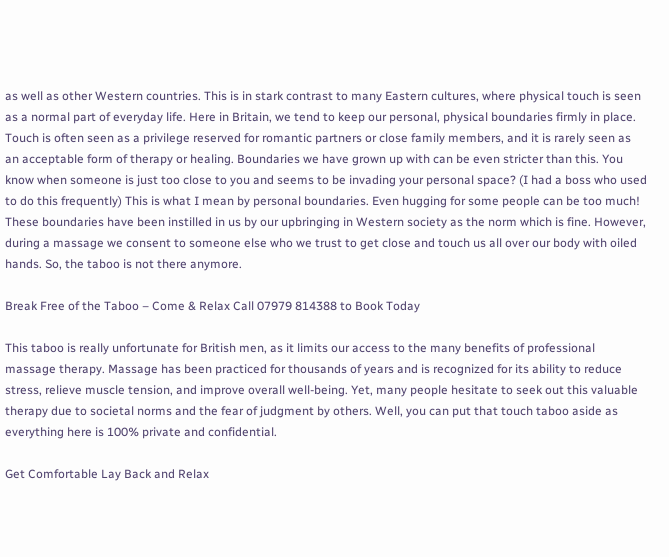as well as other Western countries. This is in stark contrast to many Eastern cultures, where physical touch is seen as a normal part of everyday life. Here in Britain, we tend to keep our personal, physical boundaries firmly in place. Touch is often seen as a privilege reserved for romantic partners or close family members, and it is rarely seen as an acceptable form of therapy or healing. Boundaries we have grown up with can be even stricter than this. You know when someone is just too close to you and seems to be invading your personal space? (I had a boss who used to do this frequently) This is what I mean by personal boundaries. Even hugging for some people can be too much! These boundaries have been instilled in us by our upbringing in Western society as the norm which is fine. However, during a massage we consent to someone else who we trust to get close and touch us all over our body with oiled hands. So, the taboo is not there anymore.

Break Free of the Taboo – Come & Relax Call 07979 814388 to Book Today

This taboo is really unfortunate for British men, as it limits our access to the many benefits of professional massage therapy. Massage has been practiced for thousands of years and is recognized for its ability to reduce stress, relieve muscle tension, and improve overall well-being. Yet, many people hesitate to seek out this valuable therapy due to societal norms and the fear of judgment by others. Well, you can put that touch taboo aside as everything here is 100% private and confidential.

Get Comfortable Lay Back and Relax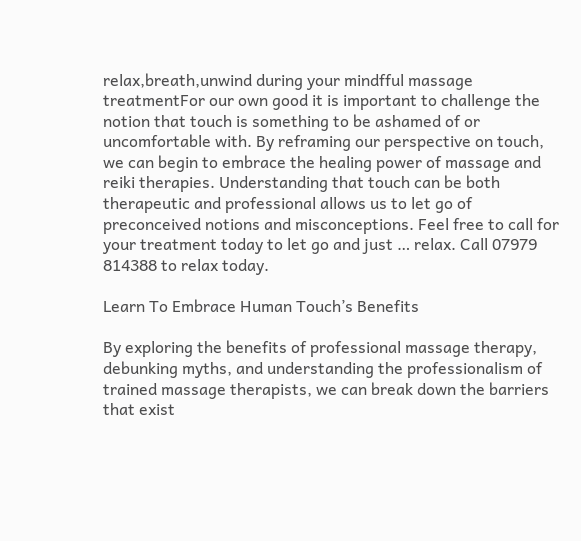relax,breath,unwind during your mindfful massage treatmentFor our own good it is important to challenge the notion that touch is something to be ashamed of or uncomfortable with. By reframing our perspective on touch, we can begin to embrace the healing power of massage and reiki therapies. Understanding that touch can be both therapeutic and professional allows us to let go of preconceived notions and misconceptions. Feel free to call for your treatment today to let go and just … relax. Call 07979 814388 to relax today.

Learn To Embrace Human Touch’s Benefits

By exploring the benefits of professional massage therapy, debunking myths, and understanding the professionalism of trained massage therapists, we can break down the barriers that exist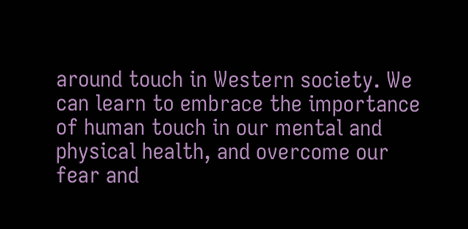around touch in Western society. We can learn to embrace the importance of human touch in our mental and physical health, and overcome our fear and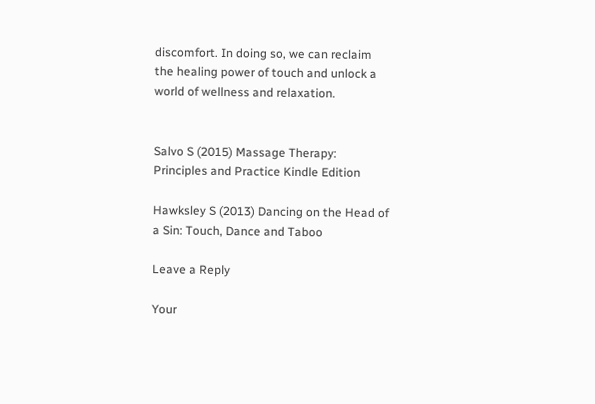discomfort. In doing so, we can reclaim the healing power of touch and unlock a world of wellness and relaxation.


Salvo S (2015) Massage Therapy: Principles and Practice Kindle Edition

Hawksley S (2013) Dancing on the Head of a Sin: Touch, Dance and Taboo

Leave a Reply

Your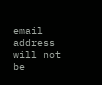email address will not be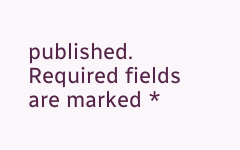published. Required fields are marked *